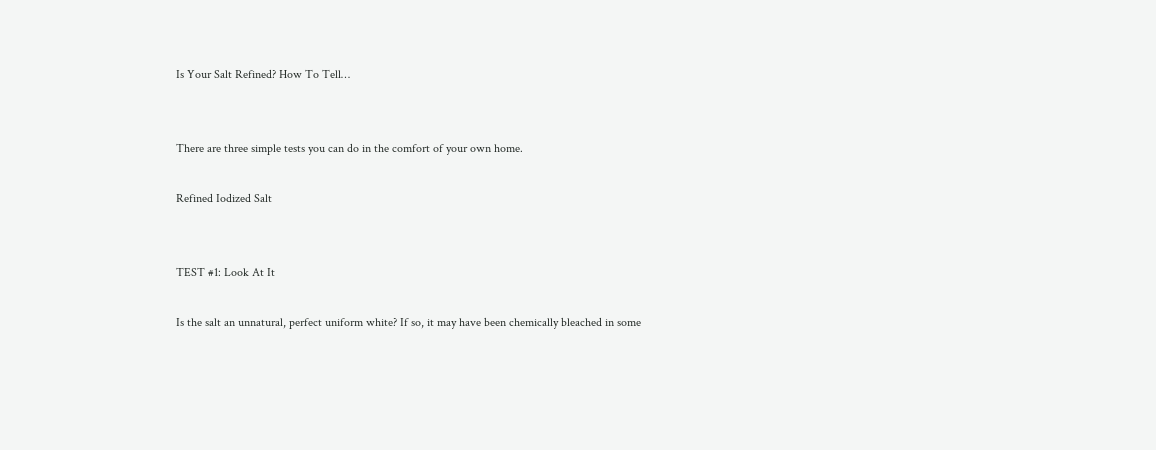Is Your Salt Refined? How To Tell…


There are three simple tests you can do in the comfort of your own home.

Refined Iodized Salt


TEST #1: Look At It

Is the salt an unnatural, perfect uniform white? If so, it may have been chemically bleached in some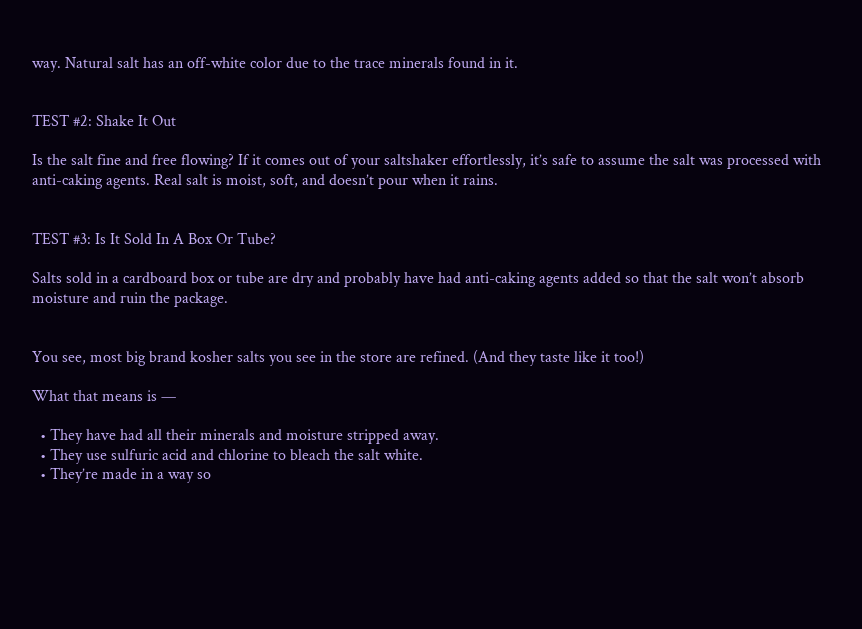way. Natural salt has an off-white color due to the trace minerals found in it.


TEST #2: Shake It Out

Is the salt fine and free flowing? If it comes out of your saltshaker effortlessly, it’s safe to assume the salt was processed with anti-caking agents. Real salt is moist, soft, and doesn’t pour when it rains.


TEST #3: Is It Sold In A Box Or Tube?

Salts sold in a cardboard box or tube are dry and probably have had anti-caking agents added so that the salt won’t absorb moisture and ruin the package.


You see, most big brand kosher salts you see in the store are refined. (And they taste like it too!)

What that means is —

  • They have had all their minerals and moisture stripped away.
  • They use sulfuric acid and chlorine to bleach the salt white.
  • They’re made in a way so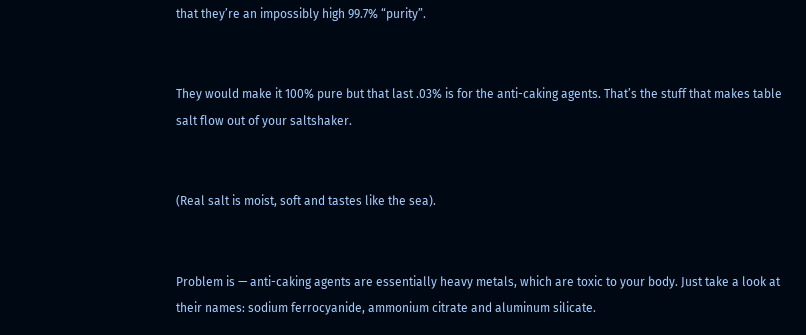that they’re an impossibly high 99.7% “purity”.


They would make it 100% pure but that last .03% is for the anti-caking agents. That’s the stuff that makes table salt flow out of your saltshaker.


(Real salt is moist, soft and tastes like the sea).


Problem is — anti-caking agents are essentially heavy metals, which are toxic to your body. Just take a look at their names: sodium ferrocyanide, ammonium citrate and aluminum silicate.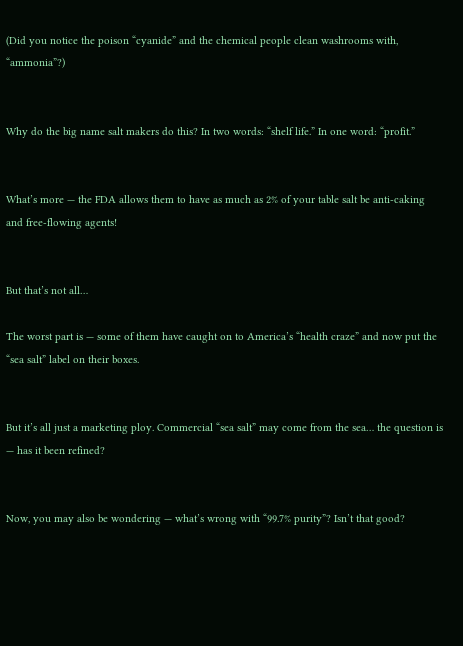(Did you notice the poison “cyanide” and the chemical people clean washrooms with, “ammonia”?)


Why do the big name salt makers do this? In two words: “shelf life.” In one word: “profit.”


What’s more — the FDA allows them to have as much as 2% of your table salt be anti-caking and free-flowing agents!


But that’s not all…

The worst part is — some of them have caught on to America’s “health craze” and now put the “sea salt” label on their boxes.


But it’s all just a marketing ploy. Commercial “sea salt” may come from the sea… the question is — has it been refined?


Now, you may also be wondering — what’s wrong with “99.7% purity”? Isn’t that good?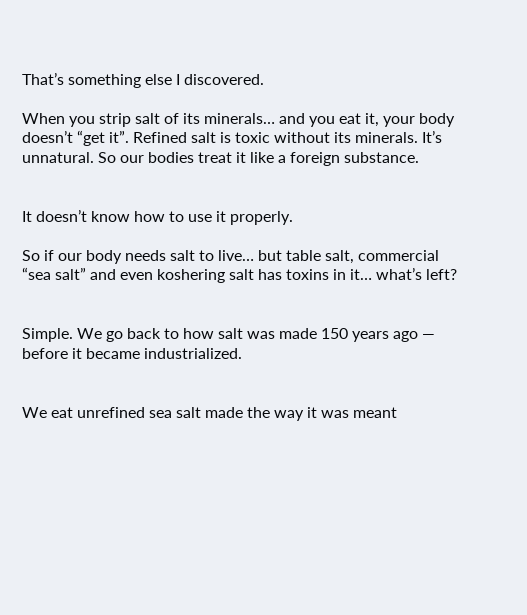That’s something else I discovered.

When you strip salt of its minerals… and you eat it, your body doesn’t “get it”. Refined salt is toxic without its minerals. It’s unnatural. So our bodies treat it like a foreign substance.


It doesn’t know how to use it properly.

So if our body needs salt to live… but table salt, commercial “sea salt” and even koshering salt has toxins in it… what’s left?


Simple. We go back to how salt was made 150 years ago — before it became industrialized.


We eat unrefined sea salt made the way it was meant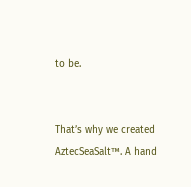to be.


That’s why we created AztecSeaSalt™. A hand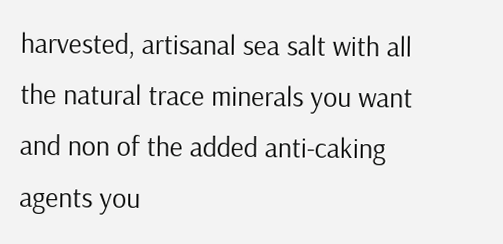harvested, artisanal sea salt with all the natural trace minerals you want and non of the added anti-caking agents you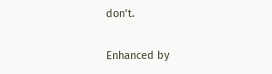don’t.


Enhanced by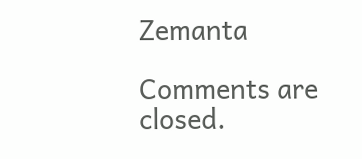Zemanta

Comments are closed.